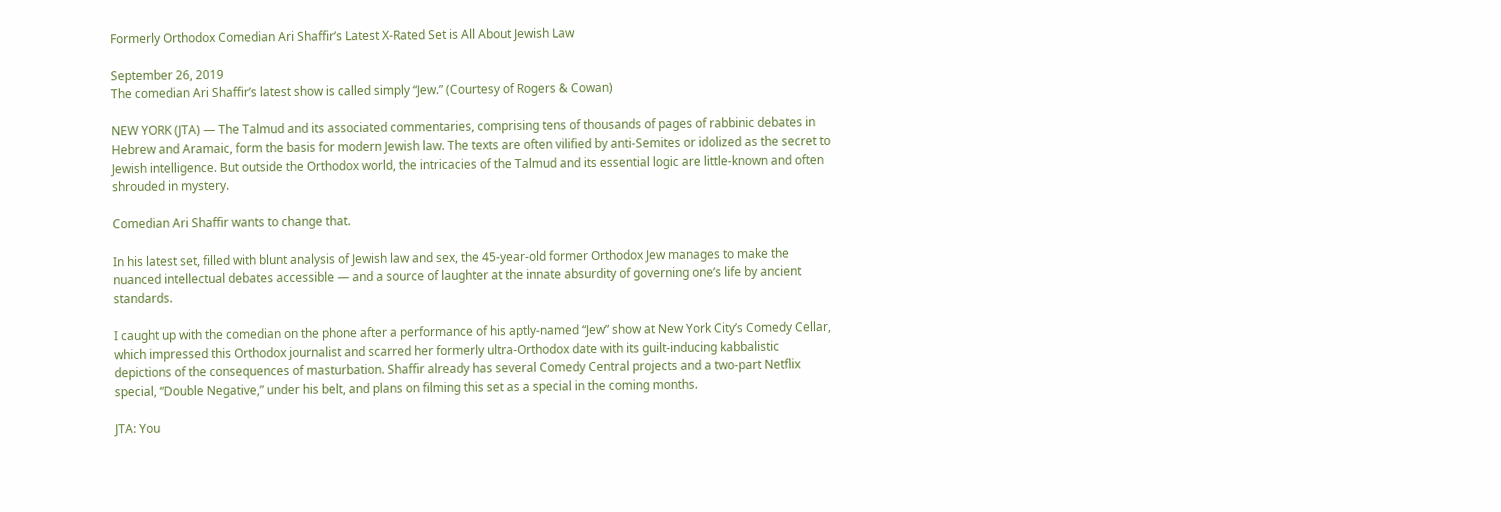Formerly Orthodox Comedian Ari Shaffir’s Latest X-Rated Set is All About Jewish Law

September 26, 2019
The comedian Ari Shaffir’s latest show is called simply “Jew.” (Courtesy of Rogers & Cowan)

NEW YORK (JTA) — The Talmud and its associated commentaries, comprising tens of thousands of pages of rabbinic debates in Hebrew and Aramaic, form the basis for modern Jewish law. The texts are often vilified by anti-Semites or idolized as the secret to Jewish intelligence. But outside the Orthodox world, the intricacies of the Talmud and its essential logic are little-known and often shrouded in mystery.

Comedian Ari Shaffir wants to change that.

In his latest set, filled with blunt analysis of Jewish law and sex, the 45-year-old former Orthodox Jew manages to make the nuanced intellectual debates accessible — and a source of laughter at the innate absurdity of governing one’s life by ancient standards.

I caught up with the comedian on the phone after a performance of his aptly-named “Jew” show at New York City’s Comedy Cellar, which impressed this Orthodox journalist and scarred her formerly ultra-Orthodox date with its guilt-inducing kabbalistic depictions of the consequences of masturbation. Shaffir already has several Comedy Central projects and a two-part Netflix special, “Double Negative,” under his belt, and plans on filming this set as a special in the coming months.

JTA: You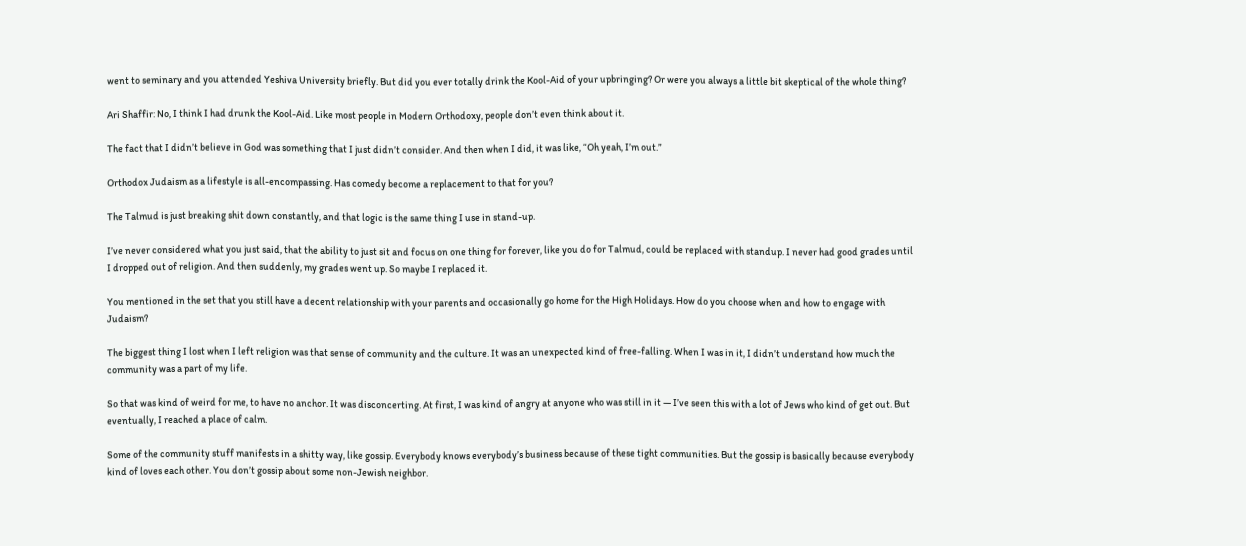went to seminary and you attended Yeshiva University briefly. But did you ever totally drink the Kool-Aid of your upbringing? Or were you always a little bit skeptical of the whole thing?

Ari Shaffir: No, I think I had drunk the Kool-Aid. Like most people in Modern Orthodoxy, people don’t even think about it.

The fact that I didn’t believe in God was something that I just didn’t consider. And then when I did, it was like, “Oh yeah, I’m out.”

Orthodox Judaism as a lifestyle is all-encompassing. Has comedy become a replacement to that for you?

The Talmud is just breaking shit down constantly, and that logic is the same thing I use in stand-up.

I’ve never considered what you just said, that the ability to just sit and focus on one thing for forever, like you do for Talmud, could be replaced with standup. I never had good grades until I dropped out of religion. And then suddenly, my grades went up. So maybe I replaced it.

You mentioned in the set that you still have a decent relationship with your parents and occasionally go home for the High Holidays. How do you choose when and how to engage with Judaism?

The biggest thing I lost when I left religion was that sense of community and the culture. It was an unexpected kind of free-falling. When I was in it, I didn’t understand how much the community was a part of my life.

So that was kind of weird for me, to have no anchor. It was disconcerting. At first, I was kind of angry at anyone who was still in it — I’ve seen this with a lot of Jews who kind of get out. But eventually, I reached a place of calm.

Some of the community stuff manifests in a shitty way, like gossip. Everybody knows everybody’s business because of these tight communities. But the gossip is basically because everybody kind of loves each other. You don’t gossip about some non-Jewish neighbor.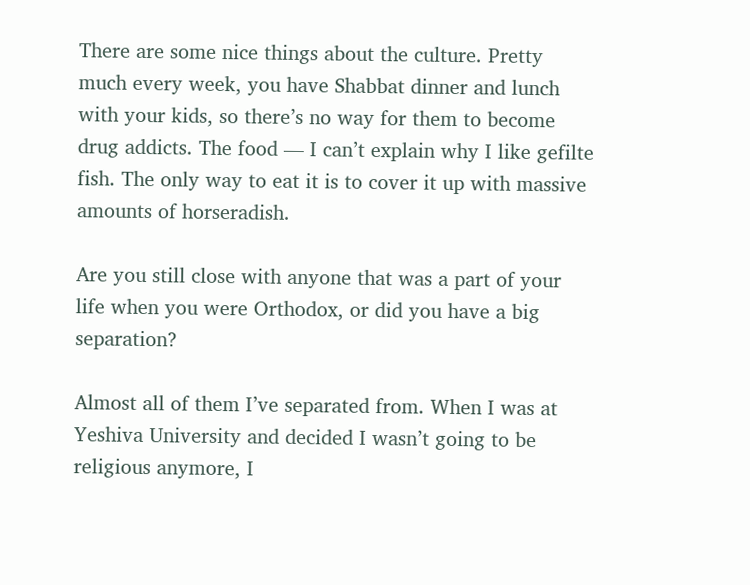There are some nice things about the culture. Pretty much every week, you have Shabbat dinner and lunch with your kids, so there’s no way for them to become drug addicts. The food — I can’t explain why I like gefilte fish. The only way to eat it is to cover it up with massive amounts of horseradish.

Are you still close with anyone that was a part of your life when you were Orthodox, or did you have a big separation?

Almost all of them I’ve separated from. When I was at Yeshiva University and decided I wasn’t going to be religious anymore, I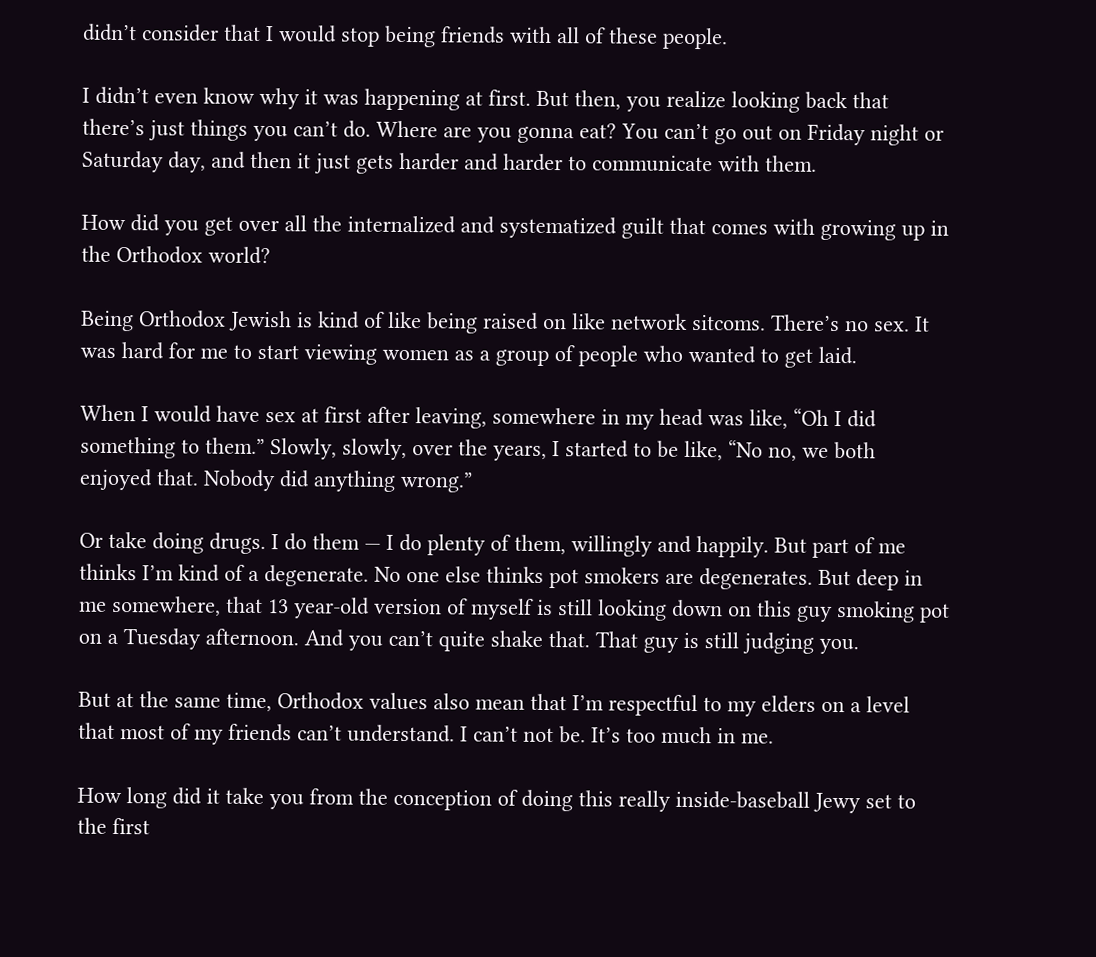didn’t consider that I would stop being friends with all of these people.

I didn’t even know why it was happening at first. But then, you realize looking back that there’s just things you can’t do. Where are you gonna eat? You can’t go out on Friday night or Saturday day, and then it just gets harder and harder to communicate with them.

How did you get over all the internalized and systematized guilt that comes with growing up in the Orthodox world?

Being Orthodox Jewish is kind of like being raised on like network sitcoms. There’s no sex. It was hard for me to start viewing women as a group of people who wanted to get laid.

When I would have sex at first after leaving, somewhere in my head was like, “Oh I did something to them.” Slowly, slowly, over the years, I started to be like, “No no, we both enjoyed that. Nobody did anything wrong.”

Or take doing drugs. I do them — I do plenty of them, willingly and happily. But part of me thinks I’m kind of a degenerate. No one else thinks pot smokers are degenerates. But deep in me somewhere, that 13 year-old version of myself is still looking down on this guy smoking pot on a Tuesday afternoon. And you can’t quite shake that. That guy is still judging you.

But at the same time, Orthodox values also mean that I’m respectful to my elders on a level that most of my friends can’t understand. I can’t not be. It’s too much in me.

How long did it take you from the conception of doing this really inside-baseball Jewy set to the first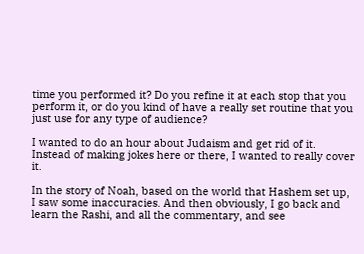time you performed it? Do you refine it at each stop that you perform it, or do you kind of have a really set routine that you just use for any type of audience?

I wanted to do an hour about Judaism and get rid of it. Instead of making jokes here or there, I wanted to really cover it.

In the story of Noah, based on the world that Hashem set up, I saw some inaccuracies. And then obviously, I go back and learn the Rashi, and all the commentary, and see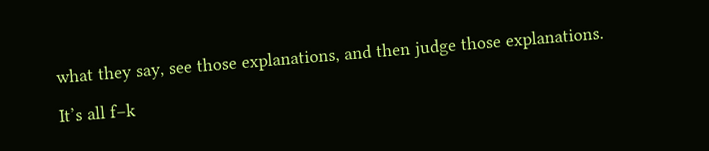what they say, see those explanations, and then judge those explanations.

It’s all f–k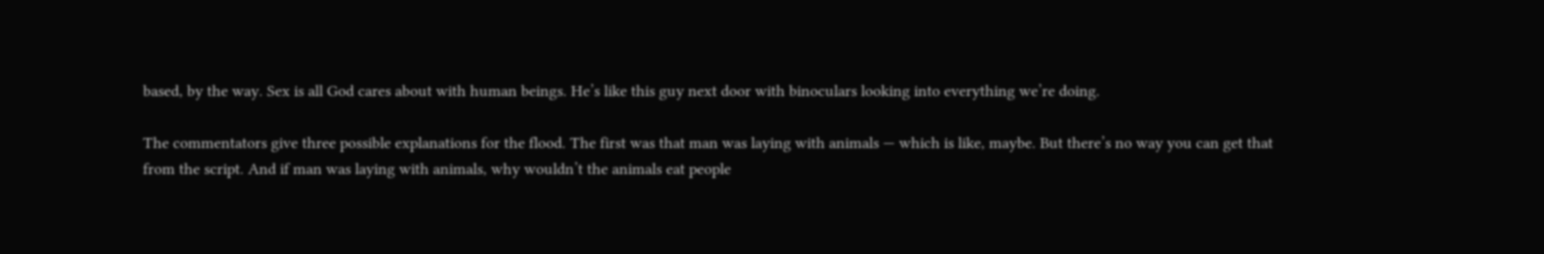based, by the way. Sex is all God cares about with human beings. He’s like this guy next door with binoculars looking into everything we’re doing.

The commentators give three possible explanations for the flood. The first was that man was laying with animals — which is like, maybe. But there’s no way you can get that from the script. And if man was laying with animals, why wouldn’t the animals eat people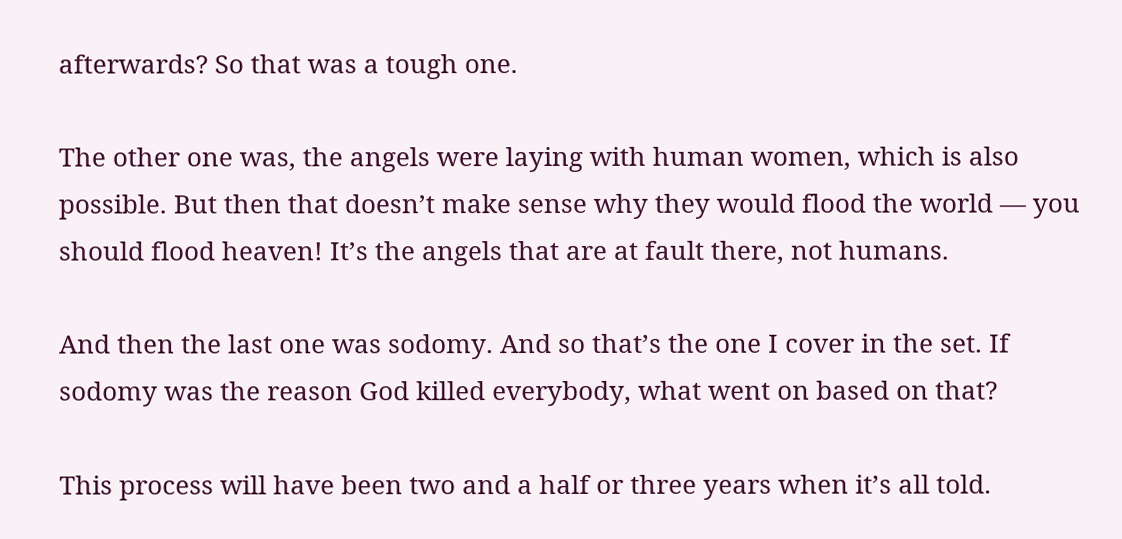afterwards? So that was a tough one.

The other one was, the angels were laying with human women, which is also possible. But then that doesn’t make sense why they would flood the world — you should flood heaven! It’s the angels that are at fault there, not humans.

And then the last one was sodomy. And so that’s the one I cover in the set. If sodomy was the reason God killed everybody, what went on based on that?

This process will have been two and a half or three years when it’s all told.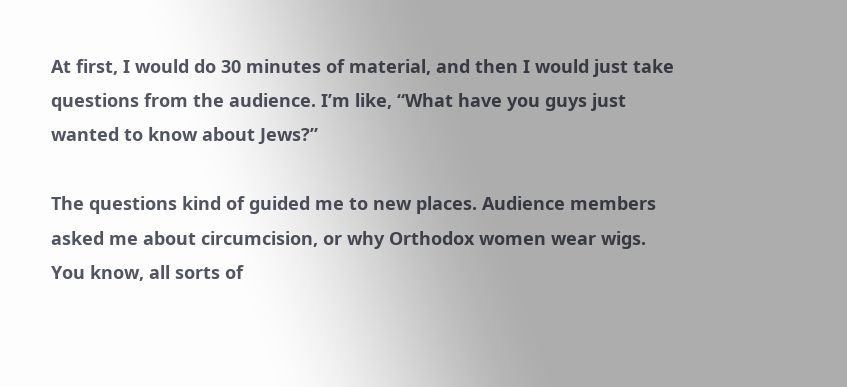At first, I would do 30 minutes of material, and then I would just take questions from the audience. I’m like, “What have you guys just wanted to know about Jews?”

The questions kind of guided me to new places. Audience members asked me about circumcision, or why Orthodox women wear wigs. You know, all sorts of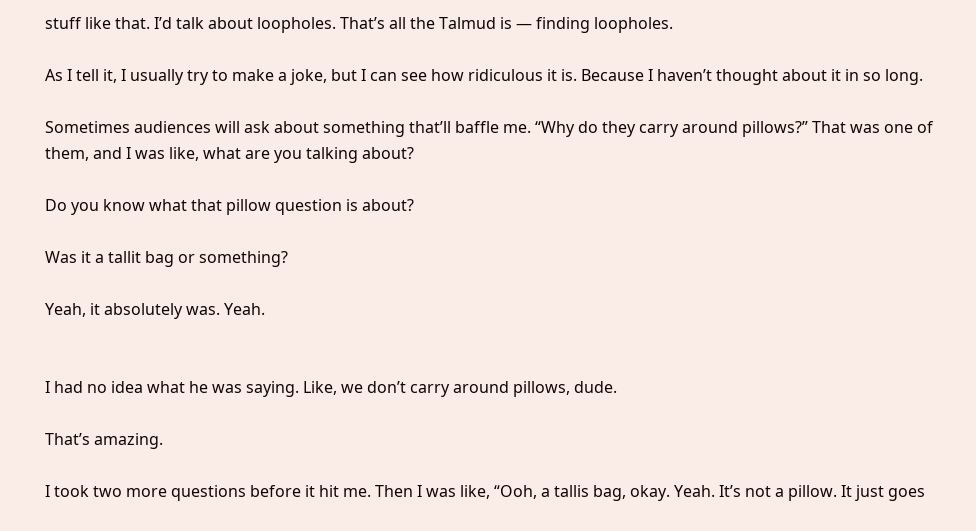stuff like that. I’d talk about loopholes. That’s all the Talmud is — finding loopholes.

As I tell it, I usually try to make a joke, but I can see how ridiculous it is. Because I haven’t thought about it in so long.

Sometimes audiences will ask about something that’ll baffle me. “Why do they carry around pillows?” That was one of them, and I was like, what are you talking about?

Do you know what that pillow question is about?

Was it a tallit bag or something?

Yeah, it absolutely was. Yeah.


I had no idea what he was saying. Like, we don’t carry around pillows, dude.

That’s amazing.

I took two more questions before it hit me. Then I was like, “Ooh, a tallis bag, okay. Yeah. It’s not a pillow. It just goes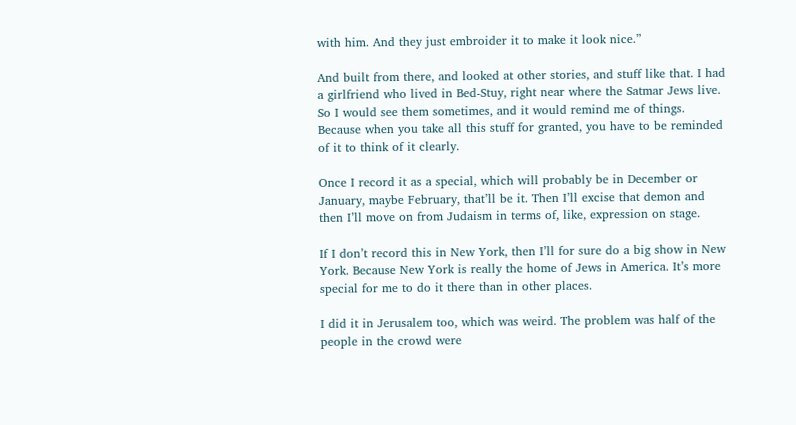with him. And they just embroider it to make it look nice.”

And built from there, and looked at other stories, and stuff like that. I had a girlfriend who lived in Bed-Stuy, right near where the Satmar Jews live. So I would see them sometimes, and it would remind me of things. Because when you take all this stuff for granted, you have to be reminded of it to think of it clearly.

Once I record it as a special, which will probably be in December or January, maybe February, that’ll be it. Then I’ll excise that demon and then I’ll move on from Judaism in terms of, like, expression on stage.

If I don’t record this in New York, then I’ll for sure do a big show in New York. Because New York is really the home of Jews in America. It’s more special for me to do it there than in other places.

I did it in Jerusalem too, which was weird. The problem was half of the people in the crowd were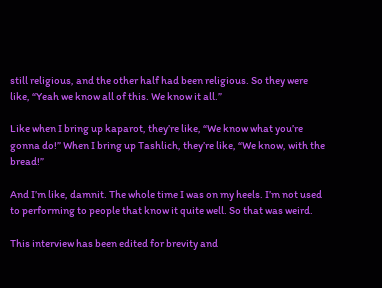still religious, and the other half had been religious. So they were like, “Yeah we know all of this. We know it all.”

Like when I bring up kaparot, they’re like, “We know what you’re gonna do!” When I bring up Tashlich, they’re like, “We know, with the bread!”

And I’m like, damnit. The whole time I was on my heels. I’m not used to performing to people that know it quite well. So that was weird.

This interview has been edited for brevity and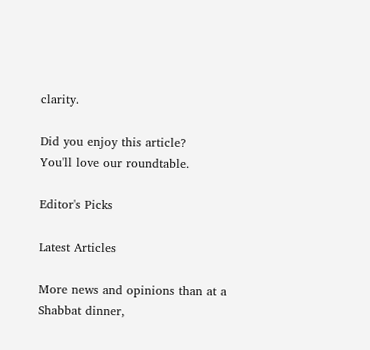clarity.

Did you enjoy this article?
You'll love our roundtable.

Editor's Picks

Latest Articles

More news and opinions than at a
Shabbat dinner,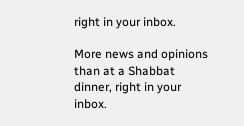right in your inbox.

More news and opinions than at a Shabbat dinner, right in your inbox.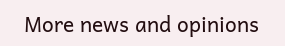More news and opinions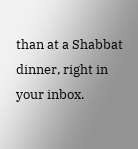than at a Shabbat dinner, right in your inbox.